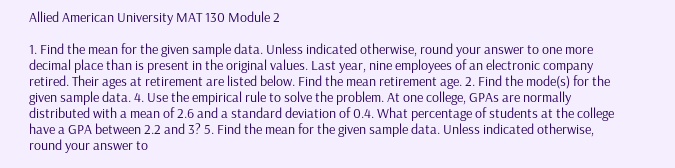Allied American University MAT 130 Module 2

1. Find the mean for the given sample data. Unless indicated otherwise, round your answer to one more decimal place than is present in the original values. Last year, nine employees of an electronic company retired. Their ages at retirement are listed below. Find the mean retirement age. 2. Find the mode(s) for the given sample data. 4. Use the empirical rule to solve the problem. At one college, GPAs are normally distributed with a mean of 2.6 and a standard deviation of 0.4. What percentage of students at the college have a GPA between 2.2 and 3? 5. Find the mean for the given sample data. Unless indicated otherwise, round your answer to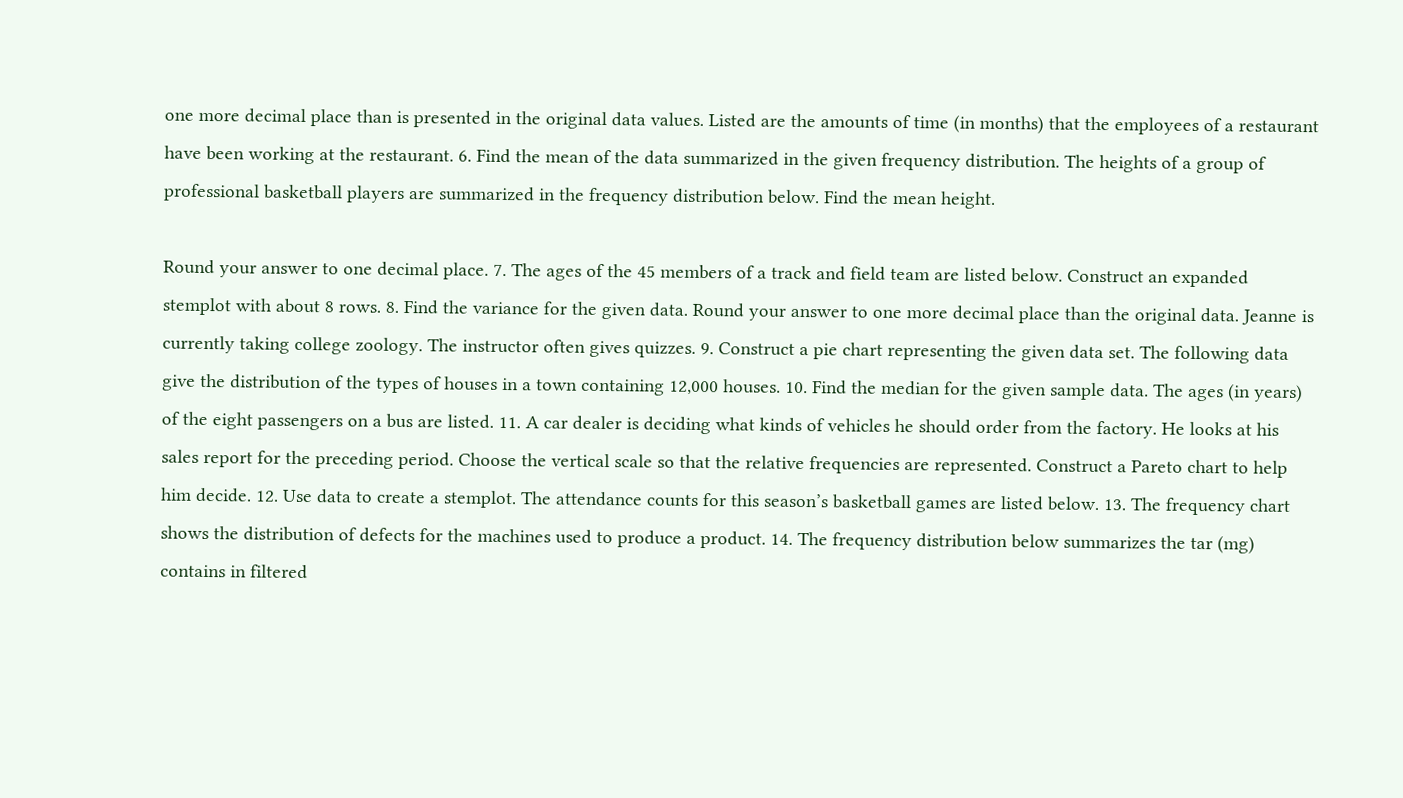one more decimal place than is presented in the original data values. Listed are the amounts of time (in months) that the employees of a restaurant have been working at the restaurant. 6. Find the mean of the data summarized in the given frequency distribution. The heights of a group of professional basketball players are summarized in the frequency distribution below. Find the mean height.

Round your answer to one decimal place. 7. The ages of the 45 members of a track and field team are listed below. Construct an expanded stemplot with about 8 rows. 8. Find the variance for the given data. Round your answer to one more decimal place than the original data. Jeanne is currently taking college zoology. The instructor often gives quizzes. 9. Construct a pie chart representing the given data set. The following data give the distribution of the types of houses in a town containing 12,000 houses. 10. Find the median for the given sample data. The ages (in years) of the eight passengers on a bus are listed. 11. A car dealer is deciding what kinds of vehicles he should order from the factory. He looks at his sales report for the preceding period. Choose the vertical scale so that the relative frequencies are represented. Construct a Pareto chart to help him decide. 12. Use data to create a stemplot. The attendance counts for this season’s basketball games are listed below. 13. The frequency chart shows the distribution of defects for the machines used to produce a product. 14. The frequency distribution below summarizes the tar (mg) contains in filtered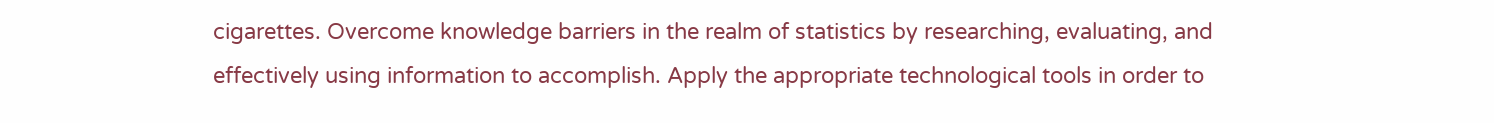cigarettes. Overcome knowledge barriers in the realm of statistics by researching, evaluating, and effectively using information to accomplish. Apply the appropriate technological tools in order to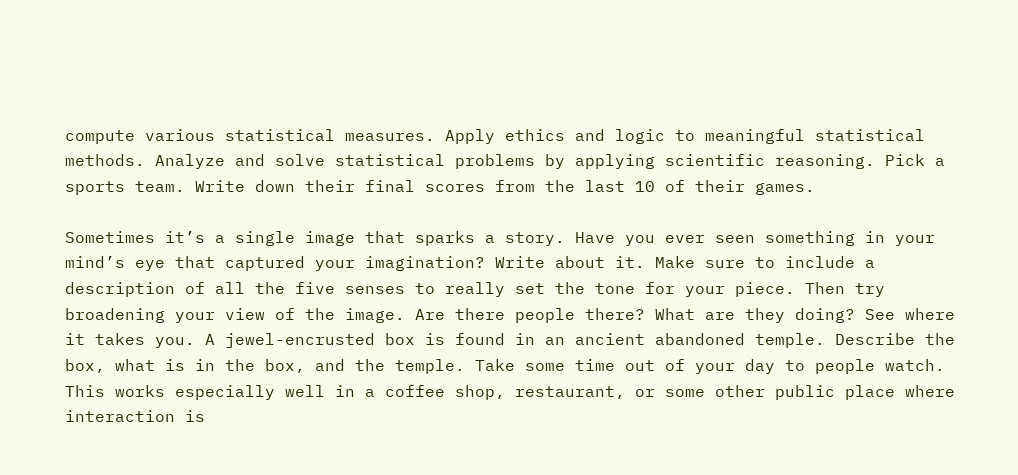compute various statistical measures. Apply ethics and logic to meaningful statistical methods. Analyze and solve statistical problems by applying scientific reasoning. Pick a sports team. Write down their final scores from the last 10 of their games.

Sometimes it’s a single image that sparks a story. Have you ever seen something in your mind’s eye that captured your imagination? Write about it. Make sure to include a description of all the five senses to really set the tone for your piece. Then try broadening your view of the image. Are there people there? What are they doing? See where it takes you. A jewel-encrusted box is found in an ancient abandoned temple. Describe the box, what is in the box, and the temple. Take some time out of your day to people watch. This works especially well in a coffee shop, restaurant, or some other public place where interaction is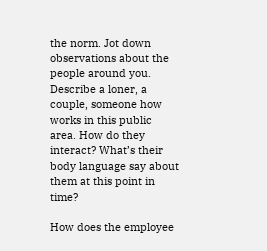the norm. Jot down observations about the people around you. Describe a loner, a couple, someone how works in this public area. How do they interact? What’s their body language say about them at this point in time?

How does the employee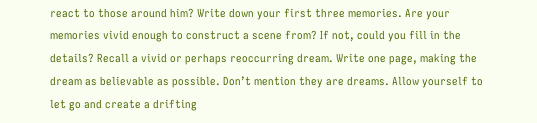react to those around him? Write down your first three memories. Are your memories vivid enough to construct a scene from? If not, could you fill in the details? Recall a vivid or perhaps reoccurring dream. Write one page, making the dream as believable as possible. Don’t mention they are dreams. Allow yourself to let go and create a drifting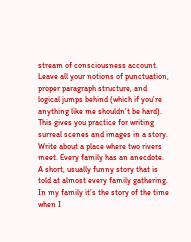stream of consciousness account. Leave all your notions of punctuation, proper paragraph structure, and logical jumps behind (which if you’re anything like me shouldn’t be hard). This gives you practice for writing surreal scenes and images in a story. Write about a place where two rivers meet. Every family has an anecdote. A short, usually funny story that is told at almost every family gathering. In my family it’s the story of the time when I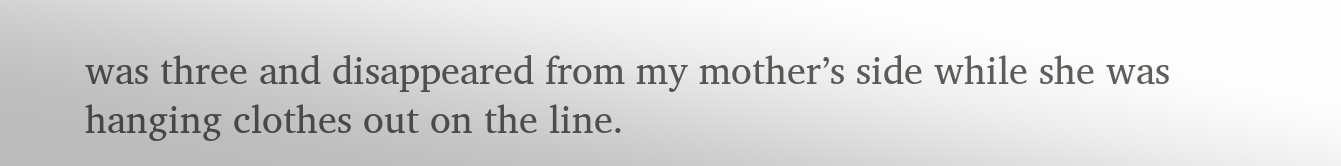was three and disappeared from my mother’s side while she was hanging clothes out on the line.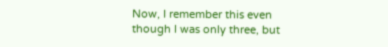Now, I remember this even though I was only three, but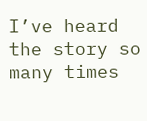I’ve heard the story so many times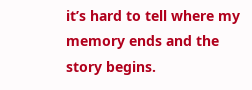it’s hard to tell where my memory ends and the story begins.